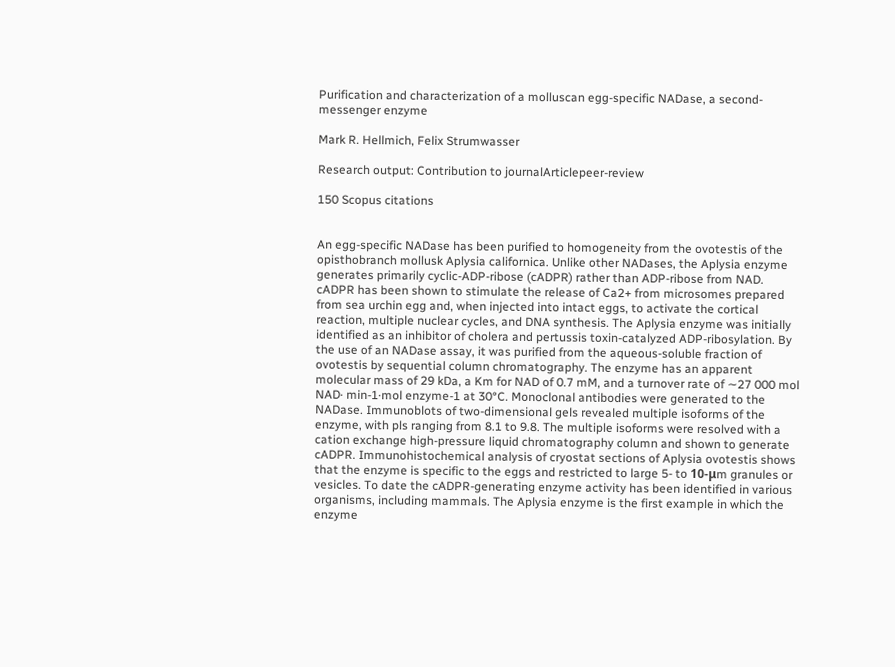Purification and characterization of a molluscan egg-specific NADase, a second-messenger enzyme

Mark R. Hellmich, Felix Strumwasser

Research output: Contribution to journalArticlepeer-review

150 Scopus citations


An egg-specific NADase has been purified to homogeneity from the ovotestis of the opisthobranch mollusk Aplysia californica. Unlike other NADases, the Aplysia enzyme generates primarily cyclic-ADP-ribose (cADPR) rather than ADP-ribose from NAD. cADPR has been shown to stimulate the release of Ca2+ from microsomes prepared from sea urchin egg and, when injected into intact eggs, to activate the cortical reaction, multiple nuclear cycles, and DNA synthesis. The Aplysia enzyme was initially identified as an inhibitor of cholera and pertussis toxin-catalyzed ADP-ribosylation. By the use of an NADase assay, it was purified from the aqueous-soluble fraction of ovotestis by sequential column chromatography. The enzyme has an apparent molecular mass of 29 kDa, a Km for NAD of 0.7 mM, and a turnover rate of ∼27 000 mol NAD· min-1·mol enzyme-1 at 30°C. Monoclonal antibodies were generated to the NADase. Immunoblots of two-dimensional gels revealed multiple isoforms of the enzyme, with pls ranging from 8.1 to 9.8. The multiple isoforms were resolved with a cation exchange high-pressure liquid chromatography column and shown to generate cADPR. Immunohistochemical analysis of cryostat sections of Aplysia ovotestis shows that the enzyme is specific to the eggs and restricted to large 5- to 10-μm granules or vesicles. To date the cADPR-generating enzyme activity has been identified in various organisms, including mammals. The Aplysia enzyme is the first example in which the enzyme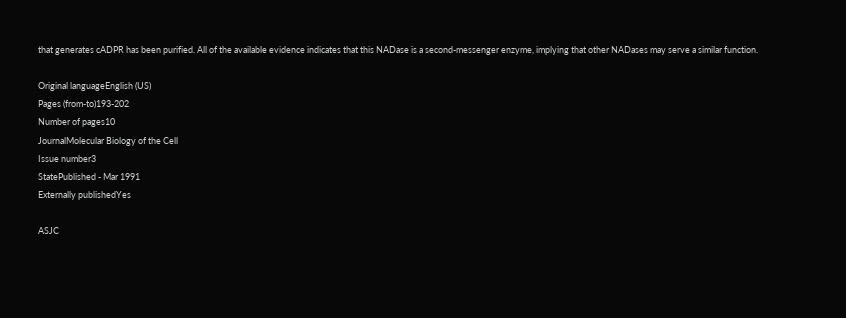that generates cADPR has been purified. All of the available evidence indicates that this NADase is a second-messenger enzyme, implying that other NADases may serve a similar function.

Original languageEnglish (US)
Pages (from-to)193-202
Number of pages10
JournalMolecular Biology of the Cell
Issue number3
StatePublished - Mar 1991
Externally publishedYes

ASJC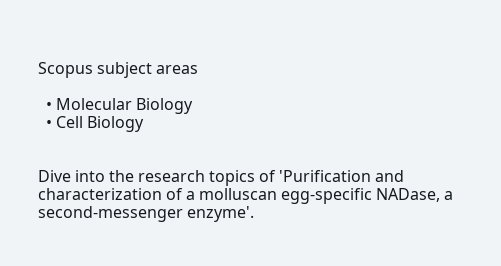Scopus subject areas

  • Molecular Biology
  • Cell Biology


Dive into the research topics of 'Purification and characterization of a molluscan egg-specific NADase, a second-messenger enzyme'.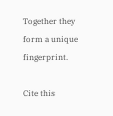Together they form a unique fingerprint.

Cite this